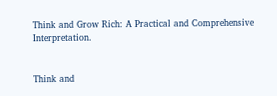Think and Grow Rich: A Practical and Comprehensive Interpretation.


Think and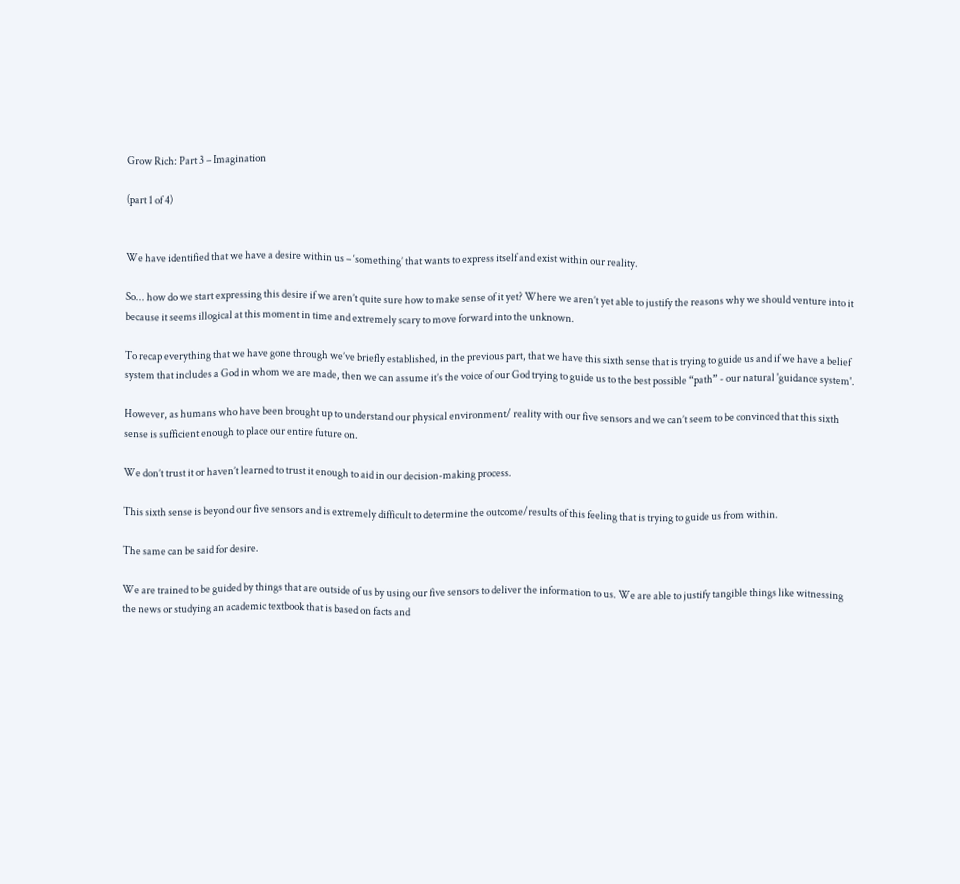Grow Rich: Part 3 – Imagination

(part 1 of 4)


We have identified that we have a desire within us – ‘something’ that wants to express itself and exist within our reality.

So... how do we start expressing this desire if we aren’t quite sure how to make sense of it yet? Where we aren’t yet able to justify the reasons why we should venture into it because it seems illogical at this moment in time and extremely scary to move forward into the unknown.

To recap everything that we have gone through we’ve briefly established, in the previous part, that we have this sixth sense that is trying to guide us and if we have a belief system that includes a God in whom we are made, then we can assume it’s the voice of our God trying to guide us to the best possible “path” - our natural 'guidance system'.

However, as humans who have been brought up to understand our physical environment/ reality with our five sensors and we can’t seem to be convinced that this sixth sense is sufficient enough to place our entire future on.

We don’t trust it or haven’t learned to trust it enough to aid in our decision-making process.

This sixth sense is beyond our five sensors and is extremely difficult to determine the outcome/results of this feeling that is trying to guide us from within.

The same can be said for desire.

We are trained to be guided by things that are outside of us by using our five sensors to deliver the information to us. We are able to justify tangible things like witnessing the news or studying an academic textbook that is based on facts and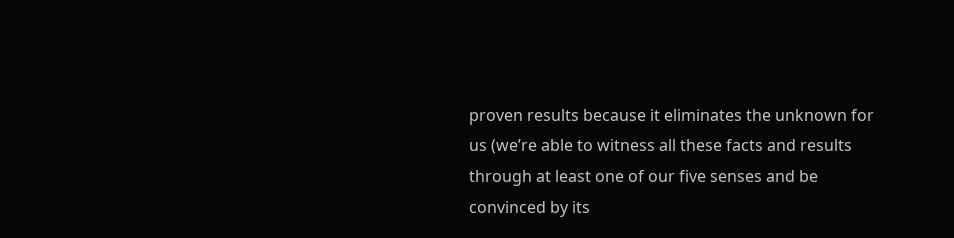proven results because it eliminates the unknown for us (we’re able to witness all these facts and results through at least one of our five senses and be convinced by its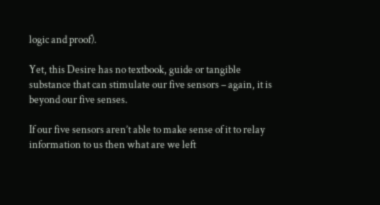logic and proof).

Yet, this Desire has no textbook, guide or tangible substance that can stimulate our five sensors – again, it is beyond our five senses.

If our five sensors aren’t able to make sense of it to relay information to us then what are we left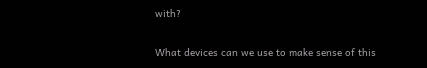with?


What devices can we use to make sense of this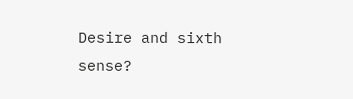Desire and sixth sense?